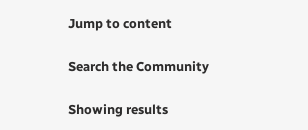Jump to content

Search the Community

Showing results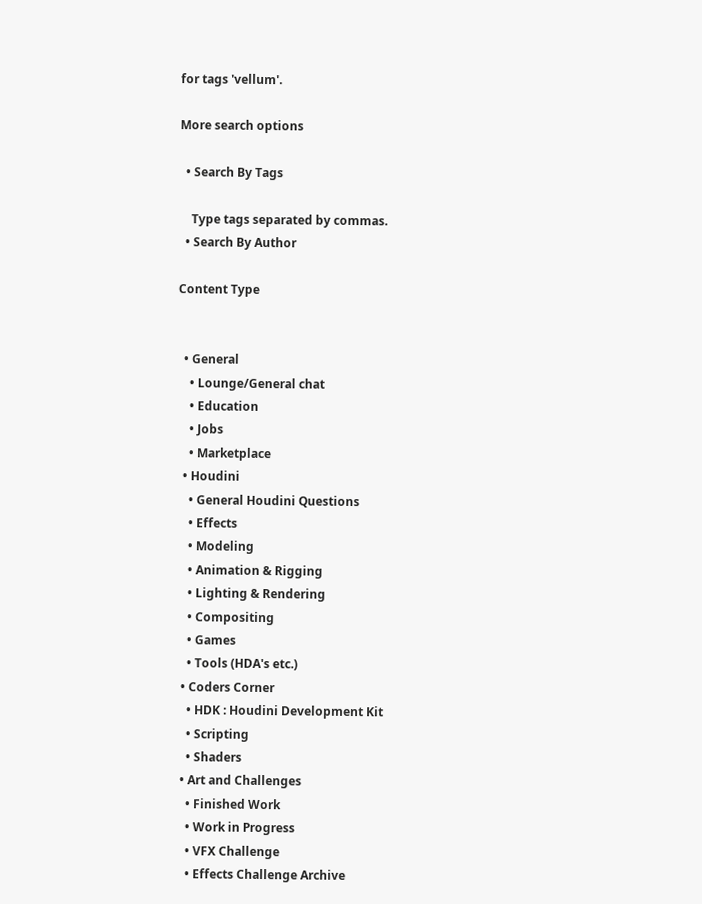for tags 'vellum'.

More search options

  • Search By Tags

    Type tags separated by commas.
  • Search By Author

Content Type


  • General
    • Lounge/General chat
    • Education
    • Jobs
    • Marketplace
  • Houdini
    • General Houdini Questions
    • Effects
    • Modeling
    • Animation & Rigging
    • Lighting & Rendering
    • Compositing
    • Games
    • Tools (HDA's etc.)
  • Coders Corner
    • HDK : Houdini Development Kit
    • Scripting
    • Shaders
  • Art and Challenges
    • Finished Work
    • Work in Progress
    • VFX Challenge
    • Effects Challenge Archive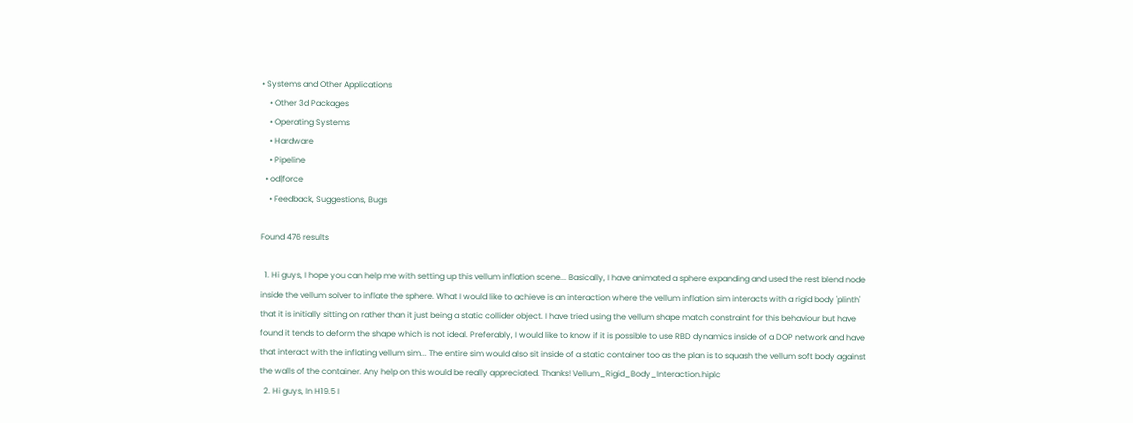• Systems and Other Applications
    • Other 3d Packages
    • Operating Systems
    • Hardware
    • Pipeline
  • od|force
    • Feedback, Suggestions, Bugs

Found 476 results

  1. Hi guys, I hope you can help me with setting up this vellum inflation scene... Basically, I have animated a sphere expanding and used the rest blend node inside the vellum solver to inflate the sphere. What I would like to achieve is an interaction where the vellum inflation sim interacts with a rigid body 'plinth' that it is initially sitting on rather than it just being a static collider object. I have tried using the vellum shape match constraint for this behaviour but have found it tends to deform the shape which is not ideal. Preferably, I would like to know if it is possible to use RBD dynamics inside of a DOP network and have that interact with the inflating vellum sim... The entire sim would also sit inside of a static container too as the plan is to squash the vellum soft body against the walls of the container. Any help on this would be really appreciated. Thanks! Vellum_Rigid_Body_Interaction.hiplc
  2. Hi guys, In H19.5 I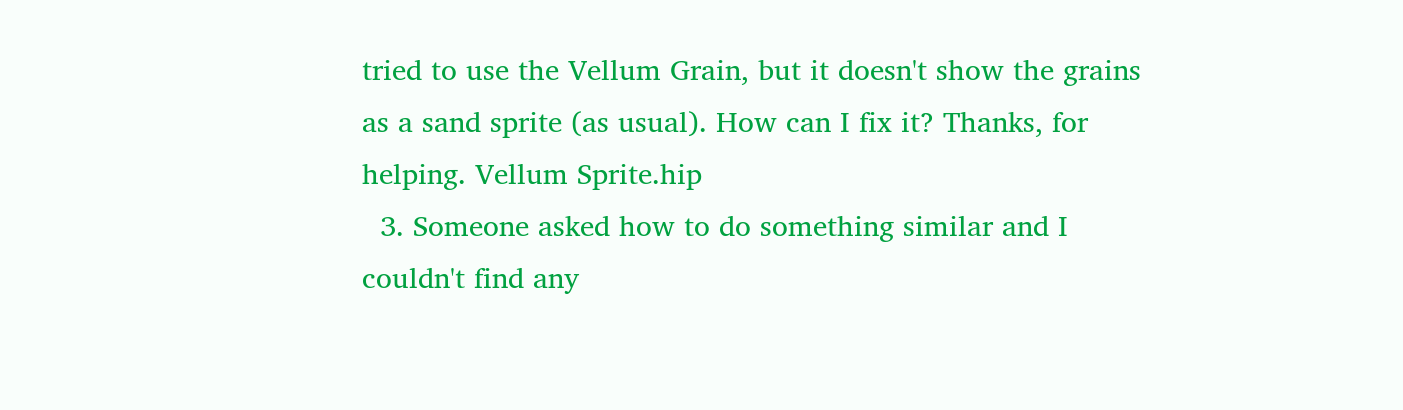tried to use the Vellum Grain, but it doesn't show the grains as a sand sprite (as usual). How can I fix it? Thanks, for helping. Vellum Sprite.hip
  3. Someone asked how to do something similar and I couldn't find any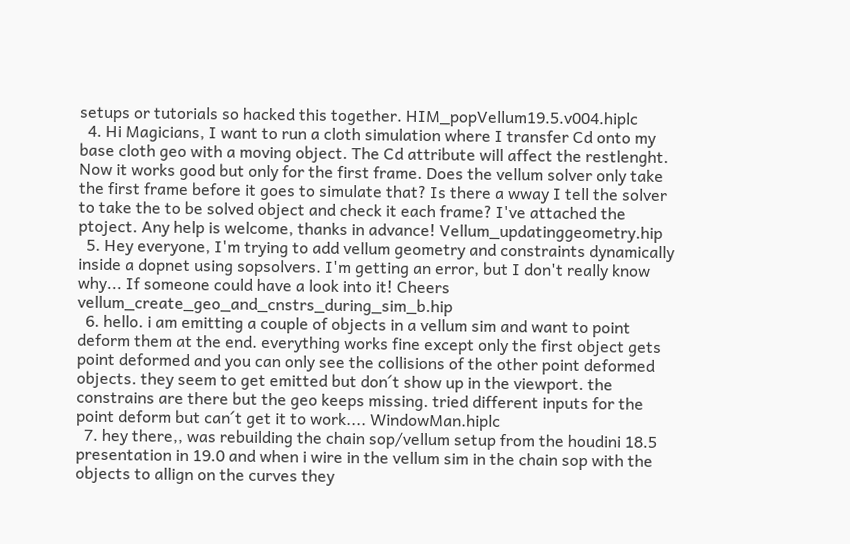setups or tutorials so hacked this together. HIM_popVellum19.5.v004.hiplc
  4. Hi Magicians, I want to run a cloth simulation where I transfer Cd onto my base cloth geo with a moving object. The Cd attribute will affect the restlenght. Now it works good but only for the first frame. Does the vellum solver only take the first frame before it goes to simulate that? Is there a wway I tell the solver to take the to be solved object and check it each frame? I've attached the ptoject. Any help is welcome, thanks in advance! Vellum_updatinggeometry.hip
  5. Hey everyone, I'm trying to add vellum geometry and constraints dynamically inside a dopnet using sopsolvers. I'm getting an error, but I don't really know why... If someone could have a look into it! Cheers vellum_create_geo_and_cnstrs_during_sim_b.hip
  6. hello. i am emitting a couple of objects in a vellum sim and want to point deform them at the end. everything works fine except only the first object gets point deformed and you can only see the collisions of the other point deformed objects. they seem to get emitted but don´t show up in the viewport. the constrains are there but the geo keeps missing. tried different inputs for the point deform but can´t get it to work.... WindowMan.hiplc
  7. hey there,, was rebuilding the chain sop/vellum setup from the houdini 18.5 presentation in 19.0 and when i wire in the vellum sim in the chain sop with the objects to allign on the curves they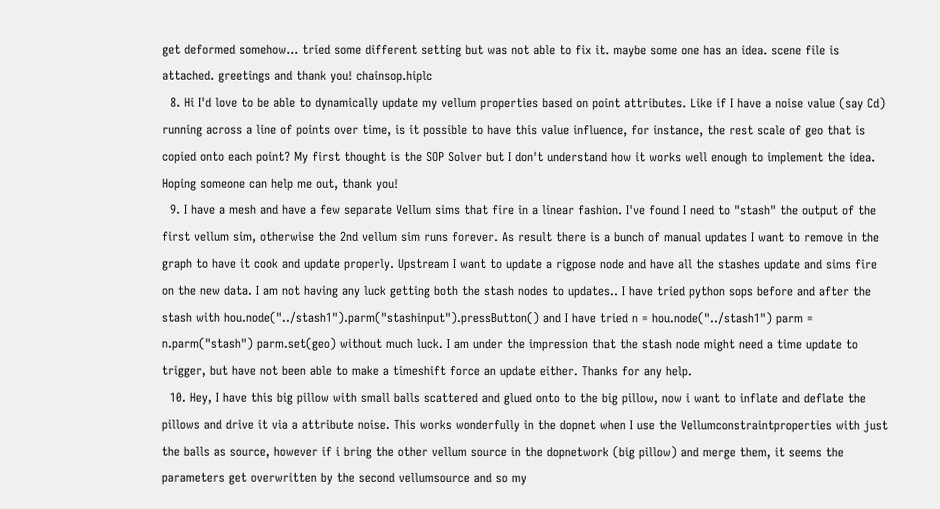get deformed somehow... tried some different setting but was not able to fix it. maybe some one has an idea. scene file is attached. greetings and thank you! chainsop.hiplc
  8. Hi I'd love to be able to dynamically update my vellum properties based on point attributes. Like if I have a noise value (say Cd) running across a line of points over time, is it possible to have this value influence, for instance, the rest scale of geo that is copied onto each point? My first thought is the SOP Solver but I don't understand how it works well enough to implement the idea. Hoping someone can help me out, thank you!
  9. I have a mesh and have a few separate Vellum sims that fire in a linear fashion. I've found I need to "stash" the output of the first vellum sim, otherwise the 2nd vellum sim runs forever. As result there is a bunch of manual updates I want to remove in the graph to have it cook and update properly. Upstream I want to update a rigpose node and have all the stashes update and sims fire on the new data. I am not having any luck getting both the stash nodes to updates.. I have tried python sops before and after the stash with hou.node("../stash1").parm("stashinput").pressButton() and I have tried n = hou.node("../stash1") parm = n.parm("stash") parm.set(geo) without much luck. I am under the impression that the stash node might need a time update to trigger, but have not been able to make a timeshift force an update either. Thanks for any help.
  10. Hey, I have this big pillow with small balls scattered and glued onto to the big pillow, now i want to inflate and deflate the pillows and drive it via a attribute noise. This works wonderfully in the dopnet when I use the Vellumconstraintproperties with just the balls as source, however if i bring the other vellum source in the dopnetwork (big pillow) and merge them, it seems the parameters get overwritten by the second vellumsource and so my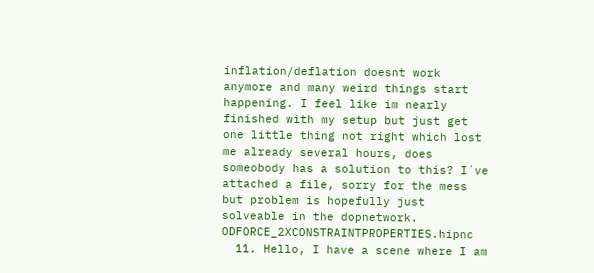inflation/deflation doesnt work anymore and many weird things start happening. I feel like im nearly finished with my setup but just get one little thing not right which lost me already several hours, does someobody has a solution to this? I´ve attached a file, sorry for the mess but problem is hopefully just solveable in the dopnetwork. ODFORCE_2XCONSTRAINTPROPERTIES.hipnc
  11. Hello, I have a scene where I am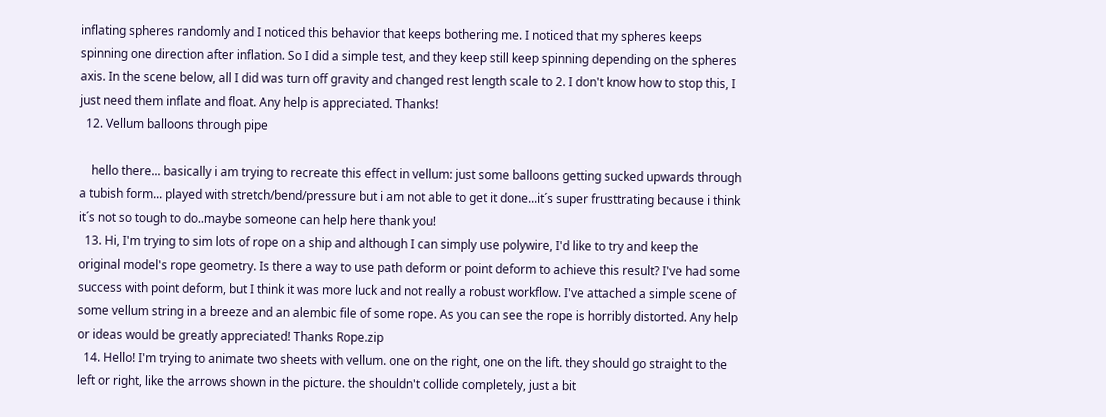inflating spheres randomly and I noticed this behavior that keeps bothering me. I noticed that my spheres keeps spinning one direction after inflation. So I did a simple test, and they keep still keep spinning depending on the spheres axis. In the scene below, all I did was turn off gravity and changed rest length scale to 2. I don't know how to stop this, I just need them inflate and float. Any help is appreciated. Thanks!
  12. Vellum balloons through pipe

    hello there... basically i am trying to recreate this effect in vellum: just some balloons getting sucked upwards through a tubish form... played with stretch/bend/pressure but i am not able to get it done...it´s super frusttrating because i think it´s not so tough to do..maybe someone can help here thank you!
  13. Hi, I'm trying to sim lots of rope on a ship and although I can simply use polywire, I'd like to try and keep the original model's rope geometry. Is there a way to use path deform or point deform to achieve this result? I've had some success with point deform, but I think it was more luck and not really a robust workflow. I've attached a simple scene of some vellum string in a breeze and an alembic file of some rope. As you can see the rope is horribly distorted. Any help or ideas would be greatly appreciated! Thanks Rope.zip
  14. Hello! I'm trying to animate two sheets with vellum. one on the right, one on the lift. they should go straight to the left or right, like the arrows shown in the picture. the shouldn't collide completely, just a bit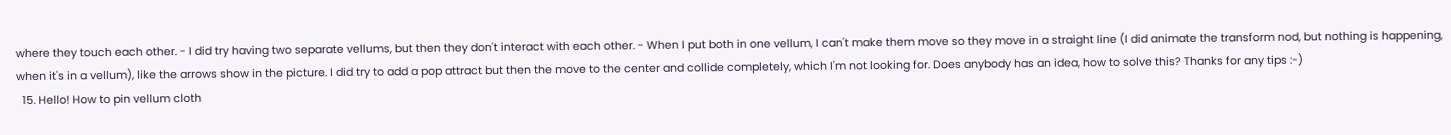where they touch each other. - I did try having two separate vellums, but then they don't interact with each other. - When I put both in one vellum, I can't make them move so they move in a straight line (I did animate the transform nod, but nothing is happening, when it's in a vellum), like the arrows show in the picture. I did try to add a pop attract but then the move to the center and collide completely, which I'm not looking for. Does anybody has an idea, how to solve this? Thanks for any tips :-)
  15. Hello! How to pin vellum cloth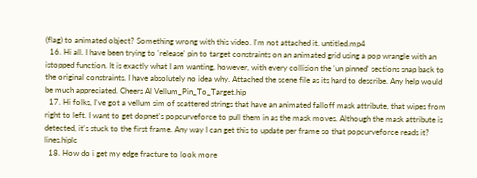(flag) to animated object? Something wrong with this video. I'm not attached it. untitled.mp4
  16. Hi all. I have been trying to 'release' pin to target constraints on an animated grid using a pop wrangle with an istopped function. It is exactly what I am wanting, however, with every collision the 'un pinned' sections snap back to the original constraints. I have absolutely no idea why. Attached the scene file as its hard to describe. Any help would be much appreciated. Cheers Al Vellum_Pin_To_Target.hip
  17. Hi folks, I've got a vellum sim of scattered strings that have an animated falloff mask attribute, that wipes from right to left. I want to get dopnet's popcurveforce to pull them in as the mask moves. Although the mask attribute is detected, it's stuck to the first frame. Any way I can get this to update per frame so that popcurveforce reads it? lines.hiplc
  18. How do i get my edge fracture to look more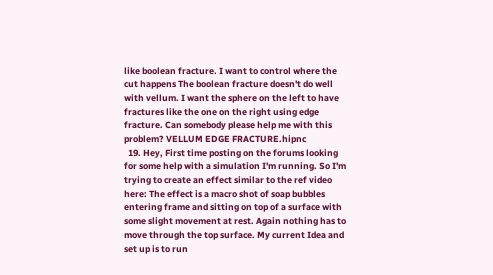like boolean fracture. I want to control where the cut happens The boolean fracture doesn't do well with vellum. I want the sphere on the left to have fractures like the one on the right using edge fracture. Can somebody please help me with this problem? VELLUM EDGE FRACTURE.hipnc
  19. Hey, First time posting on the forums looking for some help with a simulation I'm running. So I'm trying to create an effect similar to the ref video here: The effect is a macro shot of soap bubbles entering frame and sitting on top of a surface with some slight movement at rest. Again nothing has to move through the top surface. My current Idea and set up is to run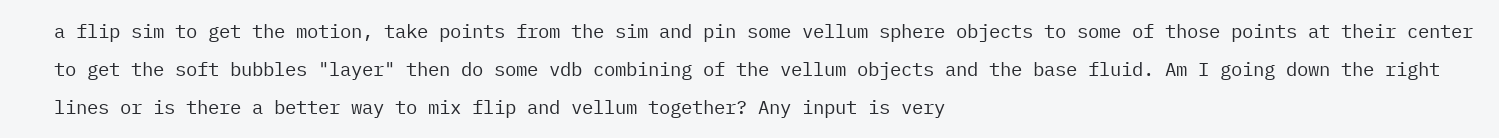a flip sim to get the motion, take points from the sim and pin some vellum sphere objects to some of those points at their center to get the soft bubbles "layer" then do some vdb combining of the vellum objects and the base fluid. Am I going down the right lines or is there a better way to mix flip and vellum together? Any input is very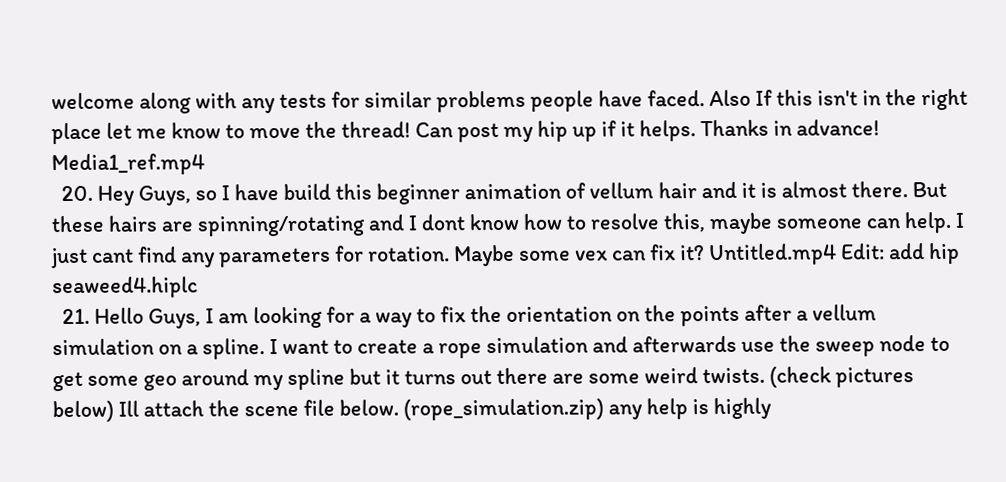welcome along with any tests for similar problems people have faced. Also If this isn't in the right place let me know to move the thread! Can post my hip up if it helps. Thanks in advance! Media1_ref.mp4
  20. Hey Guys, so I have build this beginner animation of vellum hair and it is almost there. But these hairs are spinning/rotating and I dont know how to resolve this, maybe someone can help. I just cant find any parameters for rotation. Maybe some vex can fix it? Untitled.mp4 Edit: add hip seaweed4.hiplc
  21. Hello Guys, I am looking for a way to fix the orientation on the points after a vellum simulation on a spline. I want to create a rope simulation and afterwards use the sweep node to get some geo around my spline but it turns out there are some weird twists. (check pictures below) Ill attach the scene file below. (rope_simulation.zip) any help is highly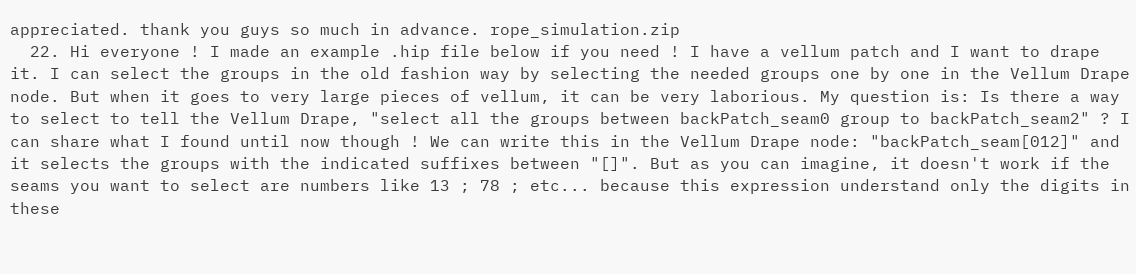appreciated. thank you guys so much in advance. rope_simulation.zip
  22. Hi everyone ! I made an example .hip file below if you need ! I have a vellum patch and I want to drape it. I can select the groups in the old fashion way by selecting the needed groups one by one in the Vellum Drape node. But when it goes to very large pieces of vellum, it can be very laborious. My question is: Is there a way to select to tell the Vellum Drape, "select all the groups between backPatch_seam0 group to backPatch_seam2" ? I can share what I found until now though ! We can write this in the Vellum Drape node: "backPatch_seam[012]" and it selects the groups with the indicated suffixes between "[]". But as you can imagine, it doesn't work if the seams you want to select are numbers like 13 ; 78 ; etc... because this expression understand only the digits in these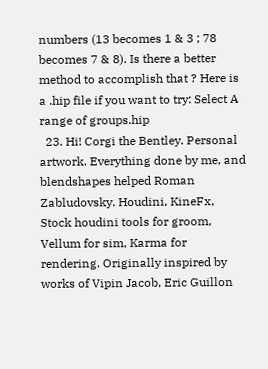numbers (13 becomes 1 & 3 ; 78 becomes 7 & 8). Is there a better method to accomplish that ? Here is a .hip file if you want to try: Select A range of groups.hip
  23. Hi! Corgi the Bentley. Personal artwork. Everything done by me, and blendshapes helped Roman Zabludovsky. Houdini, KineFx, Stock houdini tools for groom, Vellum for sim, Karma for rendering. Originally inspired by works of Vipin Jacob, Eric Guillon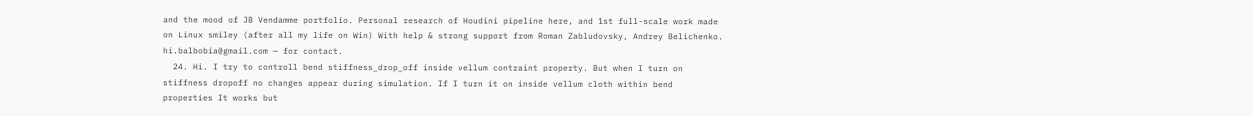and the mood of JB Vendamme portfolio. Personal research of Houdini pipeline here, and 1st full-scale work made on Linux smiley (after all my life on Win) With help & strong support from Roman Zabludovsky, Andrey Belichenko. hi.balbobia@gmail.com — for contact.
  24. Hi. I try to controll bend stiffness_drop_off inside vellum contraint property. But when I turn on stiffness dropoff no changes appear during simulation. If I turn it on inside vellum cloth within bend properties It works but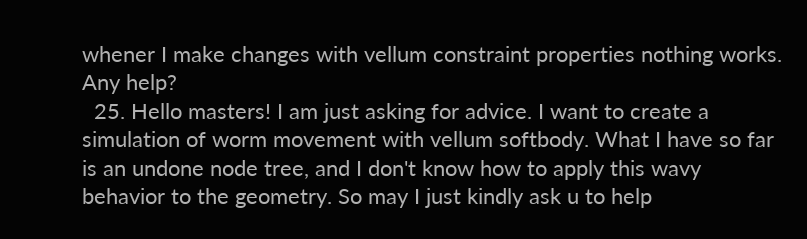whener I make changes with vellum constraint properties nothing works. Any help?
  25. Hello masters! I am just asking for advice. I want to create a simulation of worm movement with vellum softbody. What I have so far is an undone node tree, and I don't know how to apply this wavy behavior to the geometry. So may I just kindly ask u to help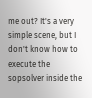me out? It's a very simple scene, but I don't know how to execute the sopsolver inside the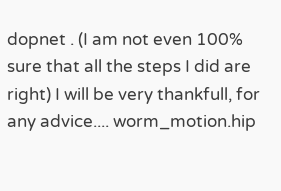dopnet . (I am not even 100% sure that all the steps I did are right) I will be very thankfull, for any advice.... worm_motion.hip